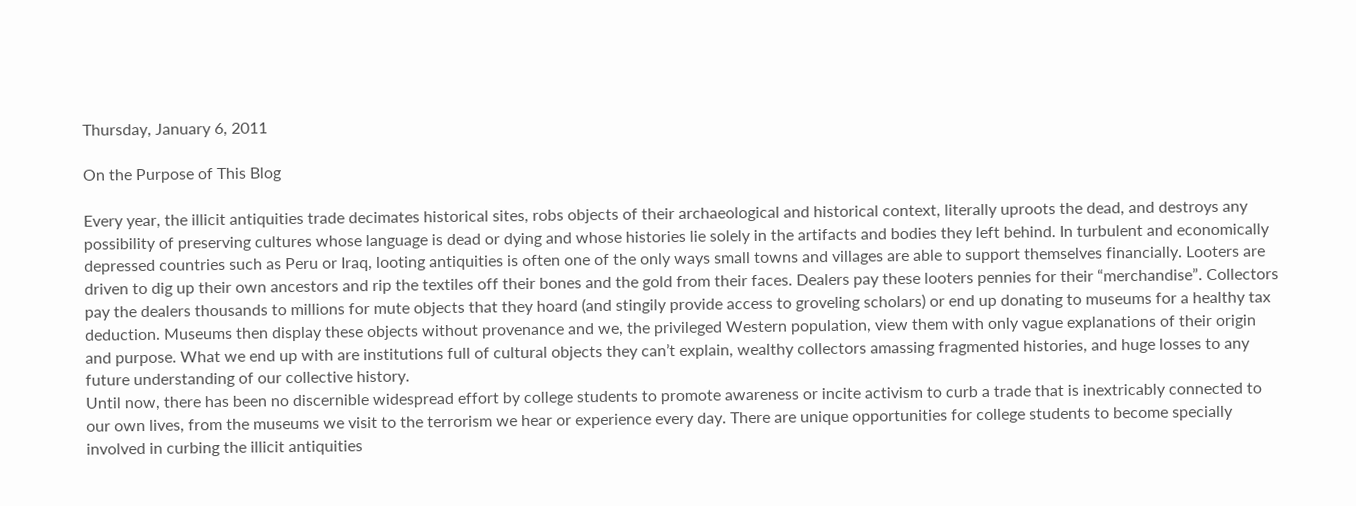Thursday, January 6, 2011

On the Purpose of This Blog

Every year, the illicit antiquities trade decimates historical sites, robs objects of their archaeological and historical context, literally uproots the dead, and destroys any possibility of preserving cultures whose language is dead or dying and whose histories lie solely in the artifacts and bodies they left behind. In turbulent and economically depressed countries such as Peru or Iraq, looting antiquities is often one of the only ways small towns and villages are able to support themselves financially. Looters are driven to dig up their own ancestors and rip the textiles off their bones and the gold from their faces. Dealers pay these looters pennies for their “merchandise”. Collectors pay the dealers thousands to millions for mute objects that they hoard (and stingily provide access to groveling scholars) or end up donating to museums for a healthy tax deduction. Museums then display these objects without provenance and we, the privileged Western population, view them with only vague explanations of their origin and purpose. What we end up with are institutions full of cultural objects they can’t explain, wealthy collectors amassing fragmented histories, and huge losses to any future understanding of our collective history.
Until now, there has been no discernible widespread effort by college students to promote awareness or incite activism to curb a trade that is inextricably connected to our own lives, from the museums we visit to the terrorism we hear or experience every day. There are unique opportunities for college students to become specially involved in curbing the illicit antiquities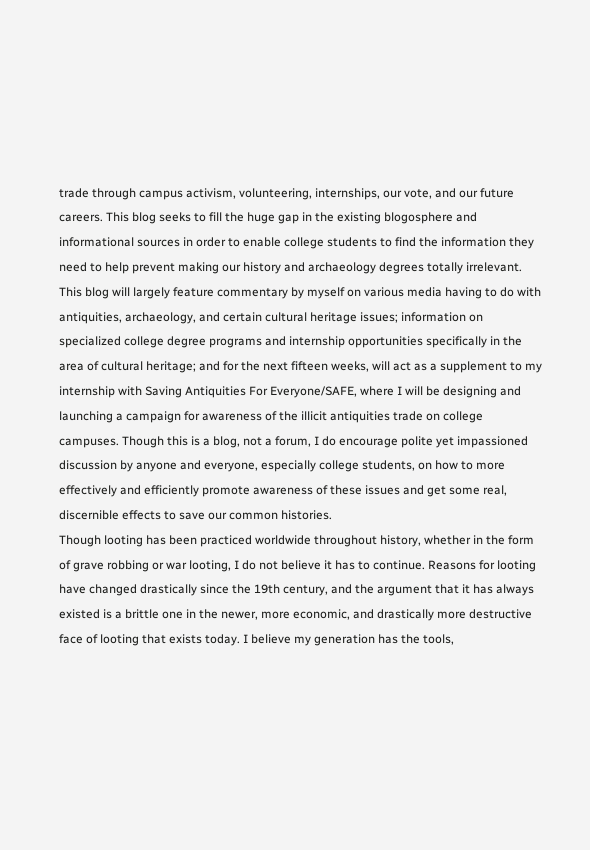trade through campus activism, volunteering, internships, our vote, and our future careers. This blog seeks to fill the huge gap in the existing blogosphere and informational sources in order to enable college students to find the information they need to help prevent making our history and archaeology degrees totally irrelevant.
This blog will largely feature commentary by myself on various media having to do with antiquities, archaeology, and certain cultural heritage issues; information on specialized college degree programs and internship opportunities specifically in the area of cultural heritage; and for the next fifteen weeks, will act as a supplement to my internship with Saving Antiquities For Everyone/SAFE, where I will be designing and launching a campaign for awareness of the illicit antiquities trade on college campuses. Though this is a blog, not a forum, I do encourage polite yet impassioned discussion by anyone and everyone, especially college students, on how to more effectively and efficiently promote awareness of these issues and get some real, discernible effects to save our common histories.
Though looting has been practiced worldwide throughout history, whether in the form of grave robbing or war looting, I do not believe it has to continue. Reasons for looting have changed drastically since the 19th century, and the argument that it has always existed is a brittle one in the newer, more economic, and drastically more destructive face of looting that exists today. I believe my generation has the tools,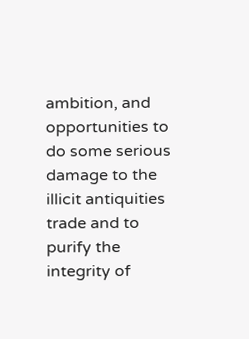ambition, and opportunities to do some serious damage to the illicit antiquities trade and to purify the integrity of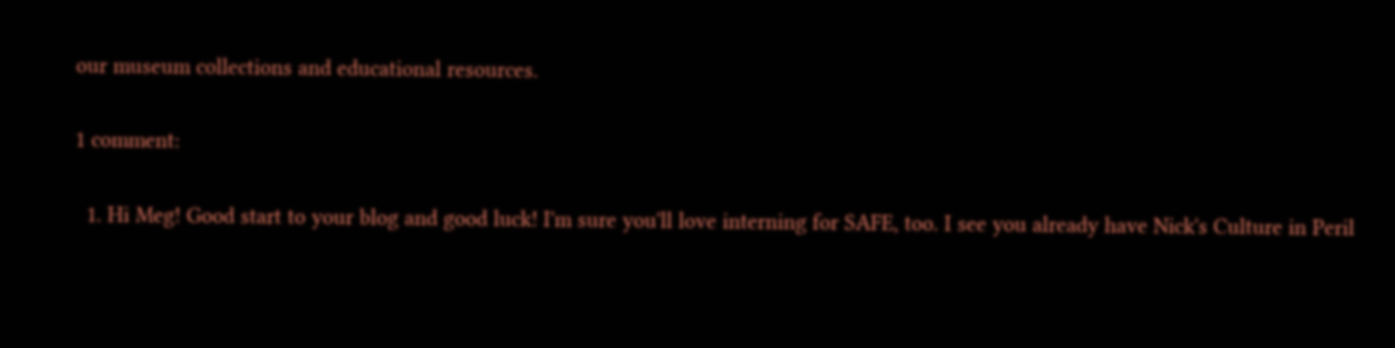our museum collections and educational resources.

1 comment:

  1. Hi Meg! Good start to your blog and good luck! I'm sure you'll love interning for SAFE, too. I see you already have Nick's Culture in Peril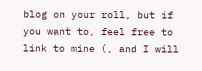blog on your roll, but if you want to, feel free to link to mine (, and I will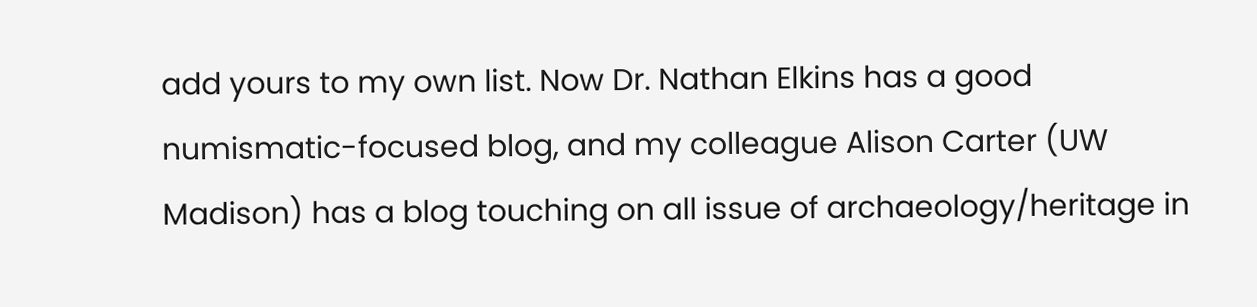add yours to my own list. Now Dr. Nathan Elkins has a good numismatic-focused blog, and my colleague Alison Carter (UW Madison) has a blog touching on all issue of archaeology/heritage in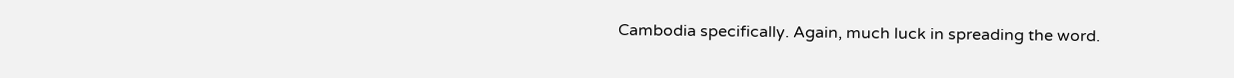Cambodia specifically. Again, much luck in spreading the word.